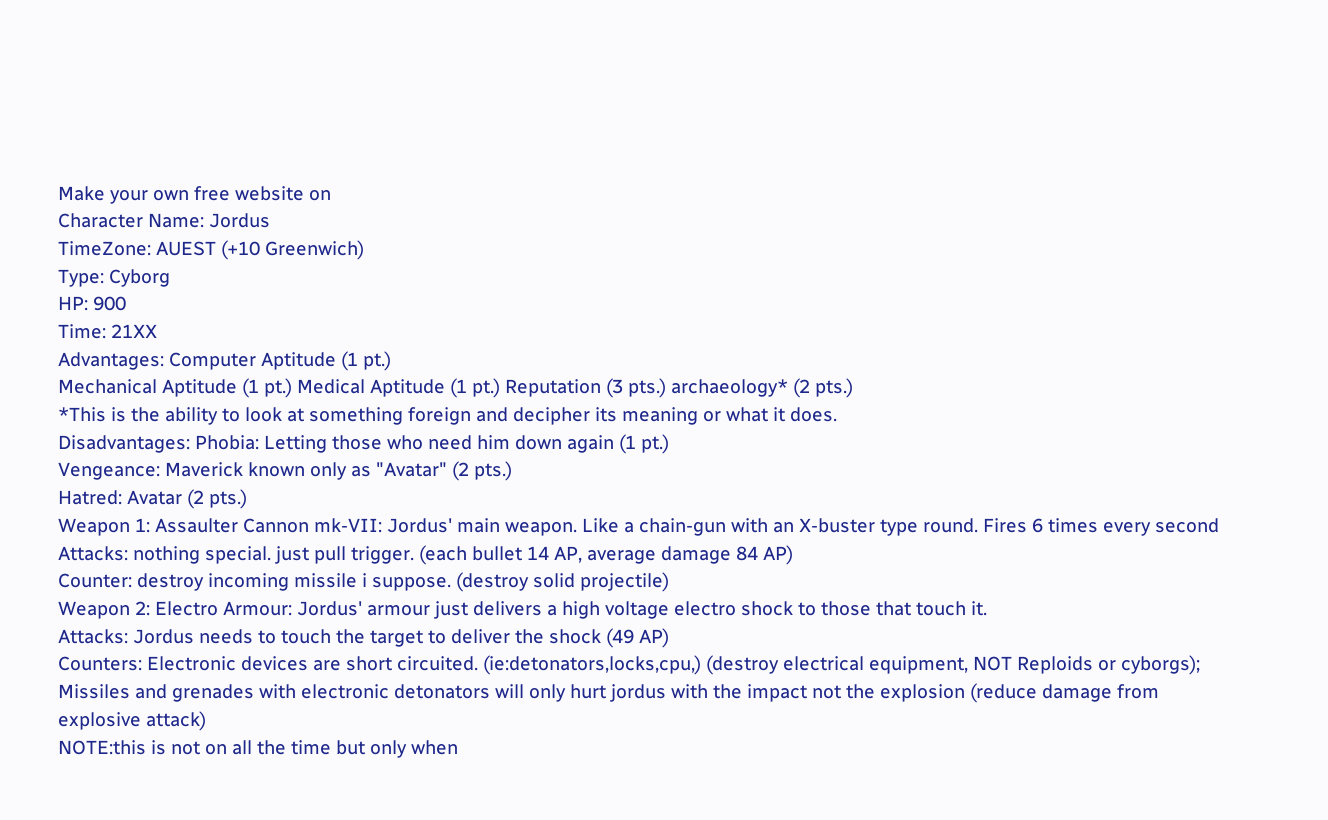Make your own free website on
Character Name: Jordus
TimeZone: AUEST (+10 Greenwich)
Type: Cyborg
HP: 900
Time: 21XX
Advantages: Computer Aptitude (1 pt.)
Mechanical Aptitude (1 pt.) Medical Aptitude (1 pt.) Reputation (3 pts.) archaeology* (2 pts.)
*This is the ability to look at something foreign and decipher its meaning or what it does.
Disadvantages: Phobia: Letting those who need him down again (1 pt.)
Vengeance: Maverick known only as "Avatar" (2 pts.)
Hatred: Avatar (2 pts.)
Weapon 1: Assaulter Cannon mk-VII: Jordus' main weapon. Like a chain-gun with an X-buster type round. Fires 6 times every second
Attacks: nothing special. just pull trigger. (each bullet 14 AP, average damage 84 AP)
Counter: destroy incoming missile i suppose. (destroy solid projectile)
Weapon 2: Electro Armour: Jordus' armour just delivers a high voltage electro shock to those that touch it.
Attacks: Jordus needs to touch the target to deliver the shock (49 AP)
Counters: Electronic devices are short circuited. (ie:detonators,locks,cpu,) (destroy electrical equipment, NOT Reploids or cyborgs); Missiles and grenades with electronic detonators will only hurt jordus with the impact not the explosion (reduce damage from explosive attack)
NOTE:this is not on all the time but only when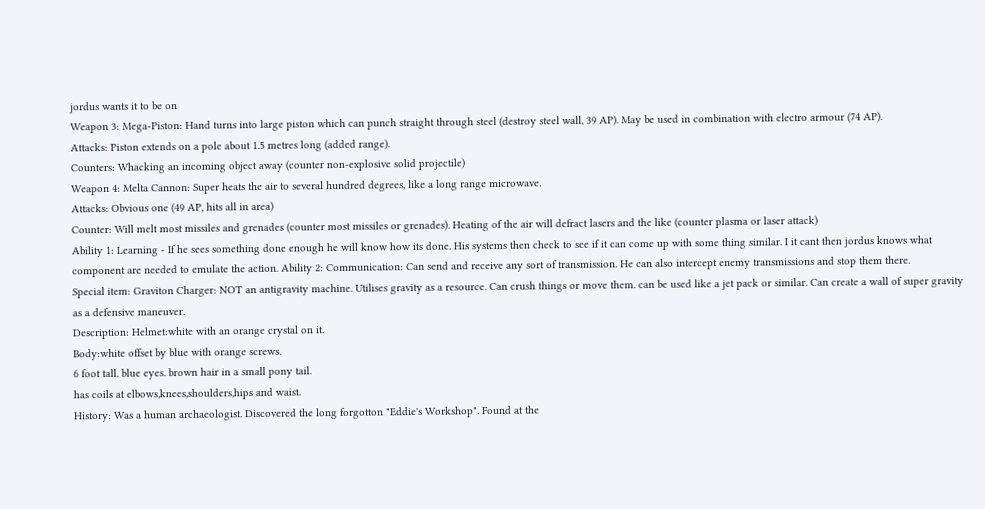jordus wants it to be on
Weapon 3: Mega-Piston: Hand turns into large piston which can punch straight through steel (destroy steel wall, 39 AP). May be used in combination with electro armour (74 AP).
Attacks: Piston extends on a pole about 1.5 metres long (added range).
Counters: Whacking an incoming object away (counter non-explosive solid projectile)
Weapon 4: Melta Cannon: Super heats the air to several hundred degrees, like a long range microwave.
Attacks: Obvious one (49 AP, hits all in area)
Counter: Will melt most missiles and grenades (counter most missiles or grenades). Heating of the air will defract lasers and the like (counter plasma or laser attack)
Ability 1: Learning - If he sees something done enough he will know how its done. His systems then check to see if it can come up with some thing similar. I it cant then jordus knows what component are needed to emulate the action. Ability 2: Communication: Can send and receive any sort of transmission. He can also intercept enemy transmissions and stop them there.
Special item: Graviton Charger: NOT an antigravity machine. Utilises gravity as a resource. Can crush things or move them. can be used like a jet pack or similar. Can create a wall of super gravity as a defensive maneuver.
Description: Helmet:white with an orange crystal on it.
Body:white offset by blue with orange screws.
6 foot tall. blue eyes. brown hair in a small pony tail.
has coils at elbows,knees,shoulders,hips and waist.
History: Was a human archaeologist. Discovered the long forgotton "Eddie's Workshop". Found at the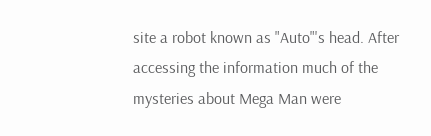site a robot known as "Auto"'s head. After accessing the information much of the mysteries about Mega Man were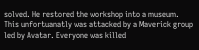solved. He restored the workshop into a museum. This unfortuanatly was attacked by a Maverick group led by Avatar. Everyone was killed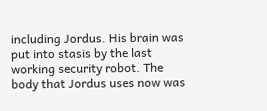including Jordus. His brain was put into stasis by the last working security robot. The body that Jordus uses now was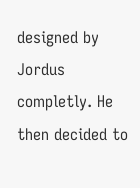designed by Jordus completly. He then decided to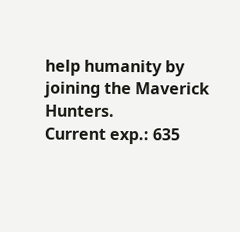help humanity by joining the Maverick Hunters.
Current exp.: 635